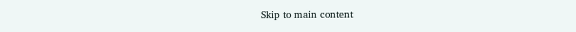Skip to main content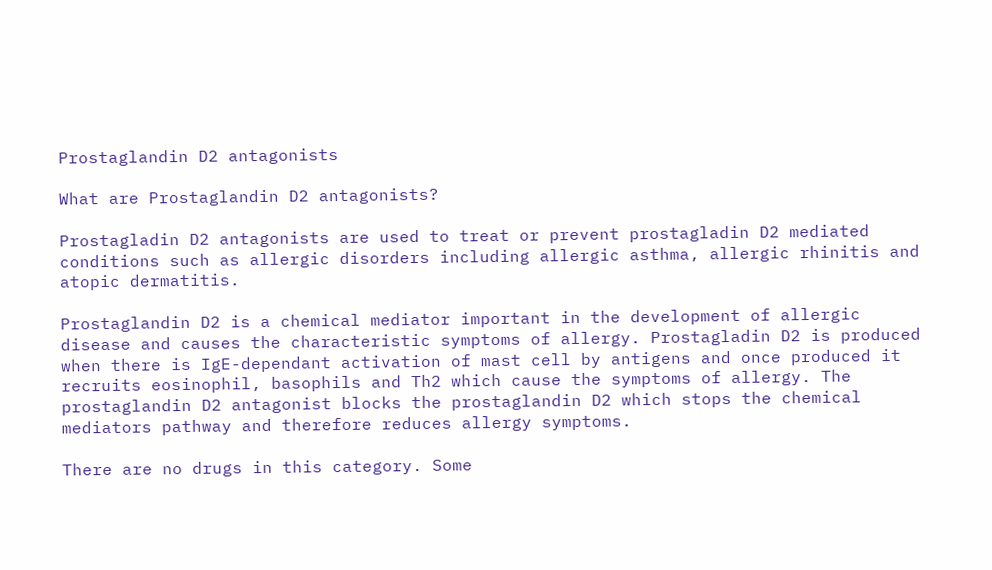Prostaglandin D2 antagonists

What are Prostaglandin D2 antagonists?

Prostagladin D2 antagonists are used to treat or prevent prostagladin D2 mediated conditions such as allergic disorders including allergic asthma, allergic rhinitis and atopic dermatitis.

Prostaglandin D2 is a chemical mediator important in the development of allergic disease and causes the characteristic symptoms of allergy. Prostagladin D2 is produced when there is IgE-dependant activation of mast cell by antigens and once produced it recruits eosinophil, basophils and Th2 which cause the symptoms of allergy. The prostaglandin D2 antagonist blocks the prostaglandin D2 which stops the chemical mediators pathway and therefore reduces allergy symptoms.

There are no drugs in this category. Some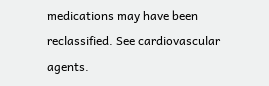medications may have been reclassified. See cardiovascular agents.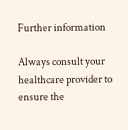Further information

Always consult your healthcare provider to ensure the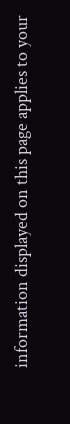information displayed on this page applies to your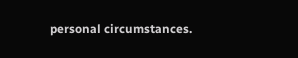personal circumstances.